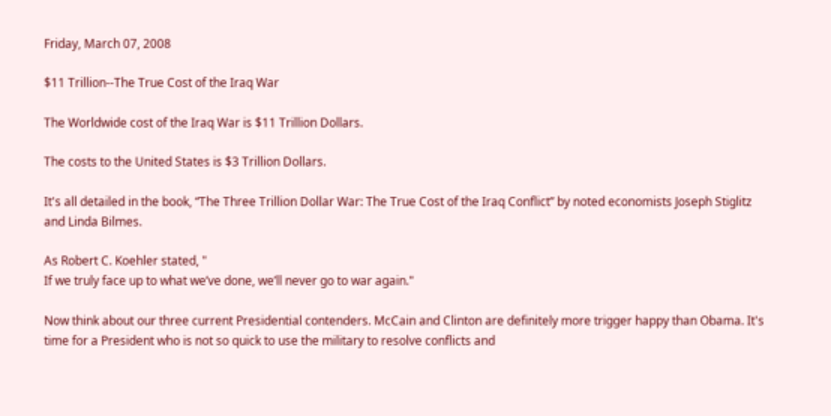Friday, March 07, 2008

$11 Trillion--The True Cost of the Iraq War

The Worldwide cost of the Iraq War is $11 Trillion Dollars.

The costs to the United States is $3 Trillion Dollars.

It's all detailed in the book, “The Three Trillion Dollar War: The True Cost of the Iraq Conflict” by noted economists Joseph Stiglitz and Linda Bilmes.

As Robert C. Koehler stated, "
If we truly face up to what we’ve done, we’ll never go to war again."

Now think about our three current Presidential contenders. McCain and Clinton are definitely more trigger happy than Obama. It's time for a President who is not so quick to use the military to resolve conflicts and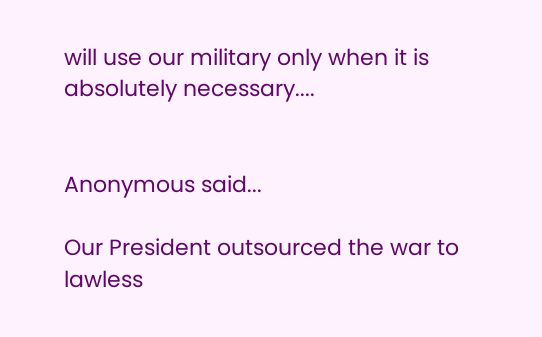will use our military only when it is absolutely necessary....


Anonymous said...

Our President outsourced the war to lawless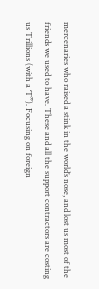mercenaries who raised a stink in the world’s nose, and lost us most of the friends we used to have. These and all the support contractors are costing us Trillions (with a ‘T”). Focusing on foreign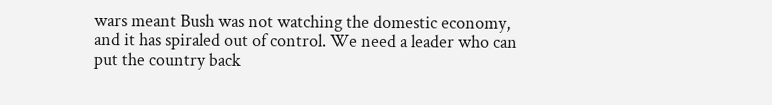wars meant Bush was not watching the domestic economy, and it has spiraled out of control. We need a leader who can put the country back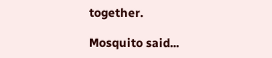together.

Mosquito said...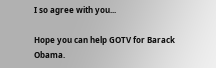I so agree with you...

Hope you can help GOTV for Barack Obama.